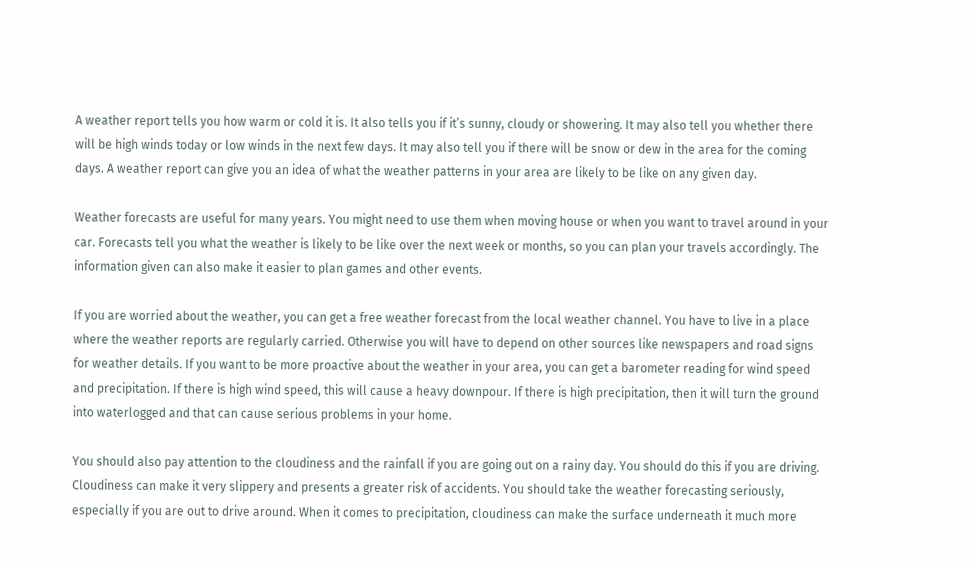A weather report tells you how warm or cold it is. It also tells you if it’s sunny, cloudy or showering. It may also tell you whether there will be high winds today or low winds in the next few days. It may also tell you if there will be snow or dew in the area for the coming days. A weather report can give you an idea of what the weather patterns in your area are likely to be like on any given day.

Weather forecasts are useful for many years. You might need to use them when moving house or when you want to travel around in your car. Forecasts tell you what the weather is likely to be like over the next week or months, so you can plan your travels accordingly. The information given can also make it easier to plan games and other events.

If you are worried about the weather, you can get a free weather forecast from the local weather channel. You have to live in a place where the weather reports are regularly carried. Otherwise you will have to depend on other sources like newspapers and road signs for weather details. If you want to be more proactive about the weather in your area, you can get a barometer reading for wind speed and precipitation. If there is high wind speed, this will cause a heavy downpour. If there is high precipitation, then it will turn the ground into waterlogged and that can cause serious problems in your home.

You should also pay attention to the cloudiness and the rainfall if you are going out on a rainy day. You should do this if you are driving. Cloudiness can make it very slippery and presents a greater risk of accidents. You should take the weather forecasting seriously, especially if you are out to drive around. When it comes to precipitation, cloudiness can make the surface underneath it much more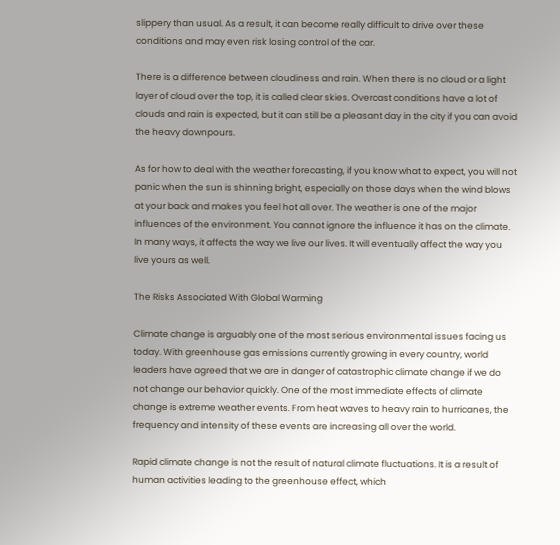slippery than usual. As a result, it can become really difficult to drive over these conditions and may even risk losing control of the car.

There is a difference between cloudiness and rain. When there is no cloud or a light layer of cloud over the top, it is called clear skies. Overcast conditions have a lot of clouds and rain is expected, but it can still be a pleasant day in the city if you can avoid the heavy downpours.

As for how to deal with the weather forecasting, if you know what to expect, you will not panic when the sun is shinning bright, especially on those days when the wind blows at your back and makes you feel hot all over. The weather is one of the major influences of the environment. You cannot ignore the influence it has on the climate. In many ways, it affects the way we live our lives. It will eventually affect the way you live yours as well.

The Risks Associated With Global Warming

Climate change is arguably one of the most serious environmental issues facing us today. With greenhouse gas emissions currently growing in every country, world leaders have agreed that we are in danger of catastrophic climate change if we do not change our behavior quickly. One of the most immediate effects of climate change is extreme weather events. From heat waves to heavy rain to hurricanes, the frequency and intensity of these events are increasing all over the world.

Rapid climate change is not the result of natural climate fluctuations. It is a result of human activities leading to the greenhouse effect, which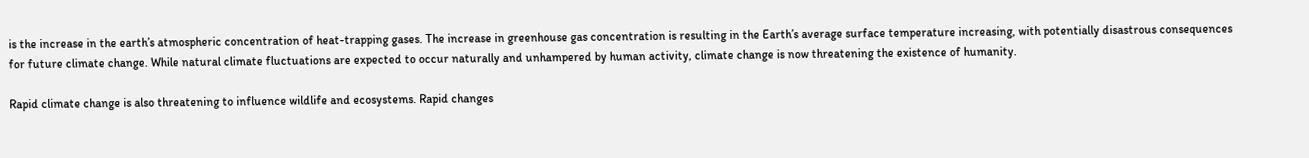is the increase in the earth’s atmospheric concentration of heat-trapping gases. The increase in greenhouse gas concentration is resulting in the Earth’s average surface temperature increasing, with potentially disastrous consequences for future climate change. While natural climate fluctuations are expected to occur naturally and unhampered by human activity, climate change is now threatening the existence of humanity.

Rapid climate change is also threatening to influence wildlife and ecosystems. Rapid changes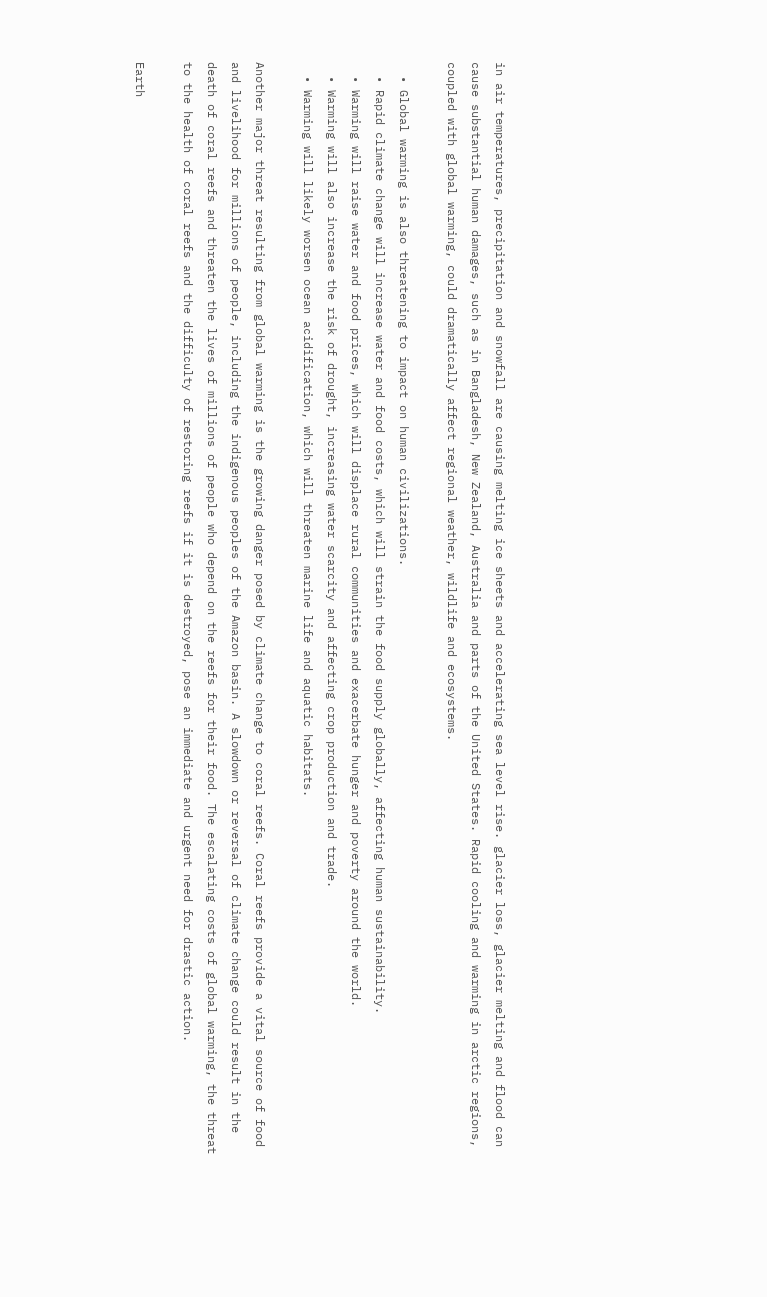in air temperatures, precipitation and snowfall are causing melting ice sheets and accelerating sea level rise. glacier loss, glacier melting and flood can cause substantial human damages, such as in Bangladesh, New Zealand, Australia and parts of the United States. Rapid cooling and warming in arctic regions, coupled with global warming, could dramatically affect regional weather, wildlife and ecosystems.

  • Global warming is also threatening to impact on human civilizations.
  • Rapid climate change will increase water and food costs, which will strain the food supply globally, affecting human sustainability.
  • Warming will raise water and food prices, which will displace rural communities and exacerbate hunger and poverty around the world.
  • Warming will also increase the risk of drought, increasing water scarcity and affecting crop production and trade.
  • Warming will likely worsen ocean acidification, which will threaten marine life and aquatic habitats.

Another major threat resulting from global warming is the growing danger posed by climate change to coral reefs. Coral reefs provide a vital source of food and livelihood for millions of people, including the indigenous peoples of the Amazon basin. A slowdown or reversal of climate change could result in the death of coral reefs and threaten the lives of millions of people who depend on the reefs for their food. The escalating costs of global warming, the threat to the health of coral reefs and the difficulty of restoring reefs if it is destroyed, pose an immediate and urgent need for drastic action.

Earth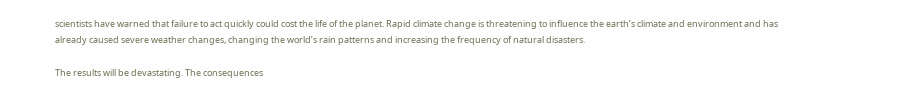scientists have warned that failure to act quickly could cost the life of the planet. Rapid climate change is threatening to influence the earth’s climate and environment and has already caused severe weather changes, changing the world’s rain patterns and increasing the frequency of natural disasters.

The results will be devastating. The consequences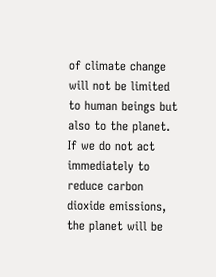of climate change will not be limited to human beings but also to the planet. If we do not act immediately to reduce carbon dioxide emissions, the planet will be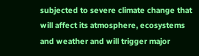subjected to severe climate change that will affect its atmosphere, ecosystems and weather and will trigger major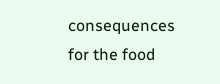consequences for the food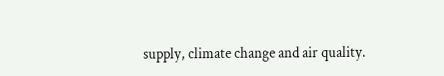supply, climate change and air quality.